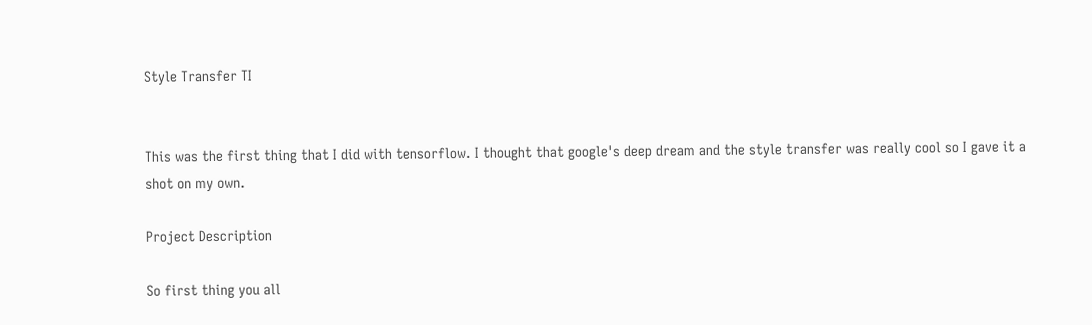Style Transfer TI


This was the first thing that I did with tensorflow. I thought that google's deep dream and the style transfer was really cool so I gave it a shot on my own.

Project Description

So first thing you all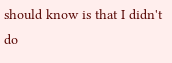should know is that I didn't do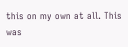this on my own at all. This was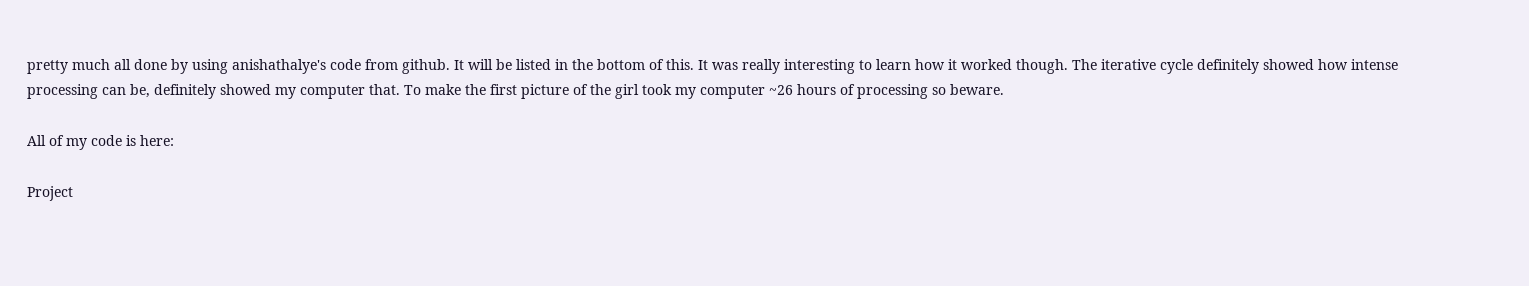pretty much all done by using anishathalye's code from github. It will be listed in the bottom of this. It was really interesting to learn how it worked though. The iterative cycle definitely showed how intense processing can be, definitely showed my computer that. To make the first picture of the girl took my computer ~26 hours of processing so beware.

All of my code is here:

Project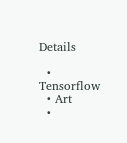Details

  • Tensorflow
  • Art
  •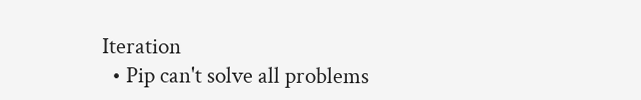Iteration
  • Pip can't solve all problems